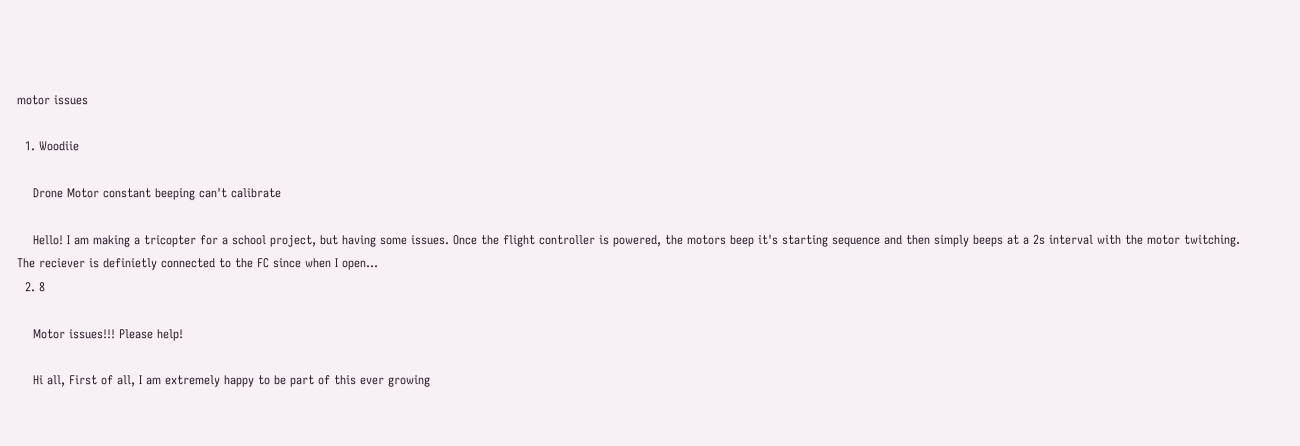motor issues

  1. Woodiie

    Drone Motor constant beeping can't calibrate

    Hello! I am making a tricopter for a school project, but having some issues. Once the flight controller is powered, the motors beep it's starting sequence and then simply beeps at a 2s interval with the motor twitching. The reciever is definietly connected to the FC since when I open...
  2. 8

    Motor issues!!! Please help!

    Hi all, First of all, I am extremely happy to be part of this ever growing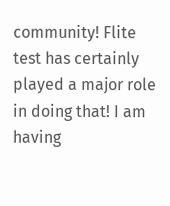community! Flite test has certainly played a major role in doing that! I am having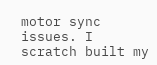motor sync issues. I scratch built my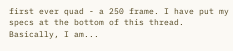first ever quad - a 250 frame. I have put my specs at the bottom of this thread. Basically, I am...